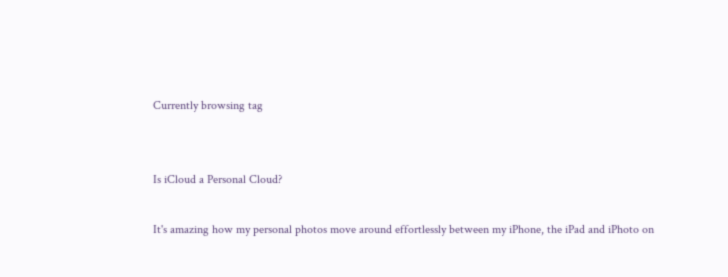Currently browsing tag


Is iCloud a Personal Cloud?

It's amazing how my personal photos move around effortlessly between my iPhone, the iPad and iPhoto on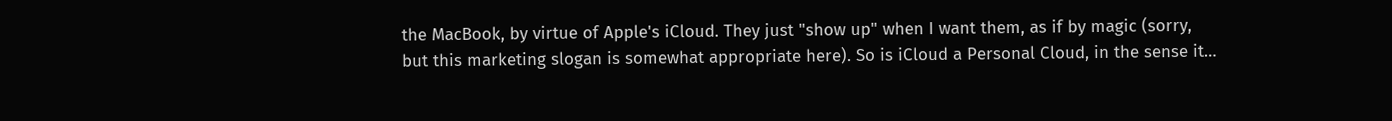the MacBook, by virtue of Apple's iCloud. They just "show up" when I want them, as if by magic (sorry, but this marketing slogan is somewhat appropriate here). So is iCloud a Personal Cloud, in the sense it…